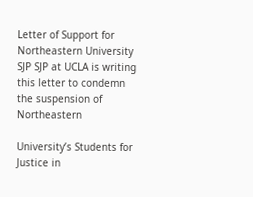Letter of Support for Northeastern University SJP SJP at UCLA is writing this letter to condemn the suspension of Northeastern

University’s Students for Justice in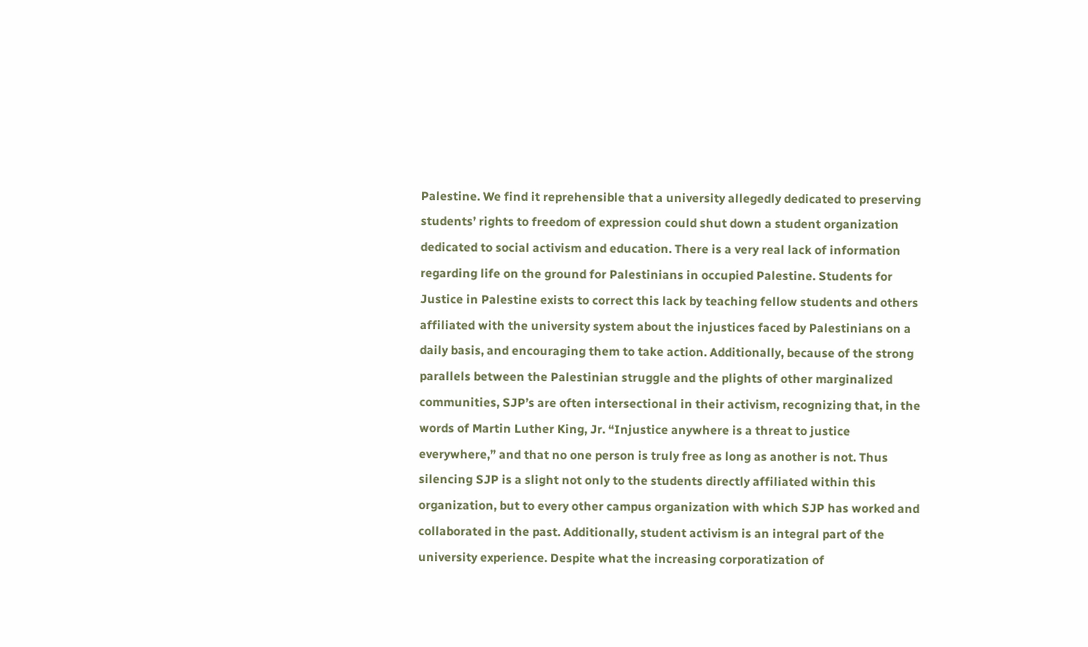Palestine. We find it reprehensible that a university allegedly dedicated to preserving students’ rights to freedom of expression could shut down a student organization dedicated to social activism and education. There is a very real lack of information regarding life on the ground for Palestinians in occupied Palestine. Students for Justice in Palestine exists to correct this lack by teaching fellow students and others affiliated with the university system about the injustices faced by Palestinians on a daily basis, and encouraging them to take action. Additionally, because of the strong parallels between the Palestinian struggle and the plights of other marginalized communities, SJP’s are often intersectional in their activism, recognizing that, in the words of Martin Luther King, Jr. “Injustice anywhere is a threat to justice everywhere,” and that no one person is truly free as long as another is not. Thus silencing SJP is a slight not only to the students directly affiliated within this organization, but to every other campus organization with which SJP has worked and collaborated in the past. Additionally, student activism is an integral part of the university experience. Despite what the increasing corporatization of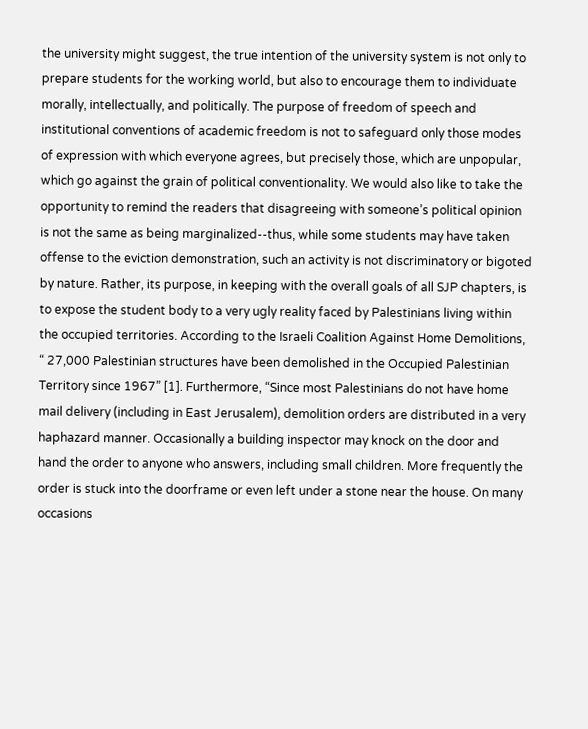the university might suggest, the true intention of the university system is not only to prepare students for the working world, but also to encourage them to individuate morally, intellectually, and politically. The purpose of freedom of speech and institutional conventions of academic freedom is not to safeguard only those modes of expression with which everyone agrees, but precisely those, which are unpopular, which go against the grain of political conventionality. We would also like to take the opportunity to remind the readers that disagreeing with someone’s political opinion is not the same as being marginalized--thus, while some students may have taken offense to the eviction demonstration, such an activity is not discriminatory or bigoted by nature. Rather, its purpose, in keeping with the overall goals of all SJP chapters, is to expose the student body to a very ugly reality faced by Palestinians living within the occupied territories. According to the Israeli Coalition Against Home Demolitions, “ 27,000 Palestinian structures have been demolished in the Occupied Palestinian Territory since 1967” [1]. Furthermore, “Since most Palestinians do not have home mail delivery (including in East Jerusalem), demolition orders are distributed in a very haphazard manner. Occasionally a building inspector may knock on the door and hand the order to anyone who answers, including small children. More frequently the order is stuck into the doorframe or even left under a stone near the house. On many occasions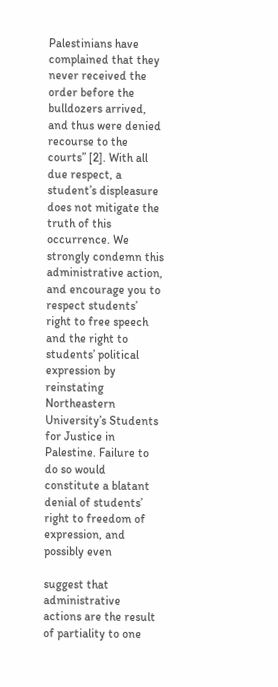Palestinians have complained that they never received the order before the bulldozers arrived, and thus were denied recourse to the courts” [2]. With all due respect, a student’s displeasure does not mitigate the truth of this occurrence. We strongly condemn this administrative action, and encourage you to respect students’ right to free speech and the right to students’ political expression by reinstating Northeastern University’s Students for Justice in Palestine. Failure to do so would constitute a blatant denial of students’ right to freedom of expression, and possibly even

suggest that administrative actions are the result of partiality to one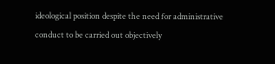ideological position despite the need for administrative conduct to be carried out objectively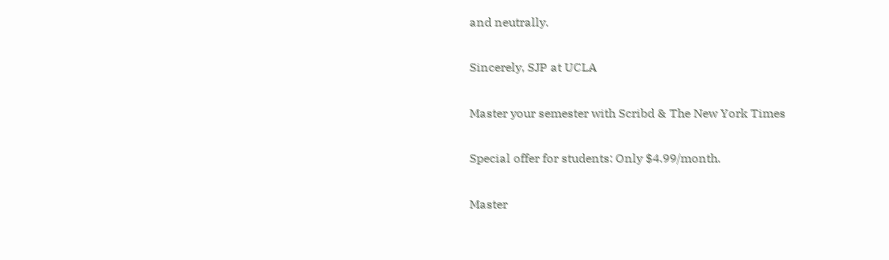and neutrally.

Sincerely, SJP at UCLA

Master your semester with Scribd & The New York Times

Special offer for students: Only $4.99/month.

Master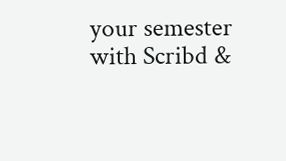your semester with Scribd &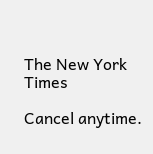The New York Times

Cancel anytime.